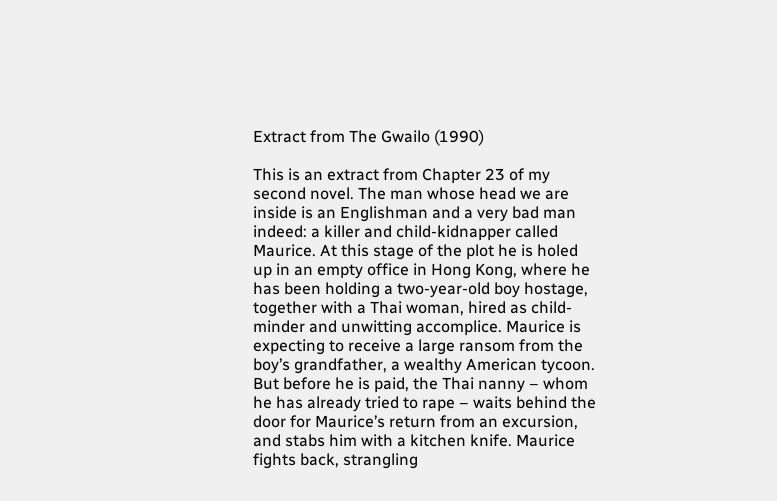Extract from The Gwailo (1990)

This is an extract from Chapter 23 of my second novel. The man whose head we are inside is an Englishman and a very bad man indeed: a killer and child-kidnapper called Maurice. At this stage of the plot he is holed up in an empty office in Hong Kong, where he has been holding a two-year-old boy hostage, together with a Thai woman, hired as child-minder and unwitting accomplice. Maurice is expecting to receive a large ransom from the boy’s grandfather, a wealthy American tycoon. But before he is paid, the Thai nanny – whom he has already tried to rape – waits behind the door for Maurice’s return from an excursion, and stabs him with a kitchen knife. Maurice fights back, strangling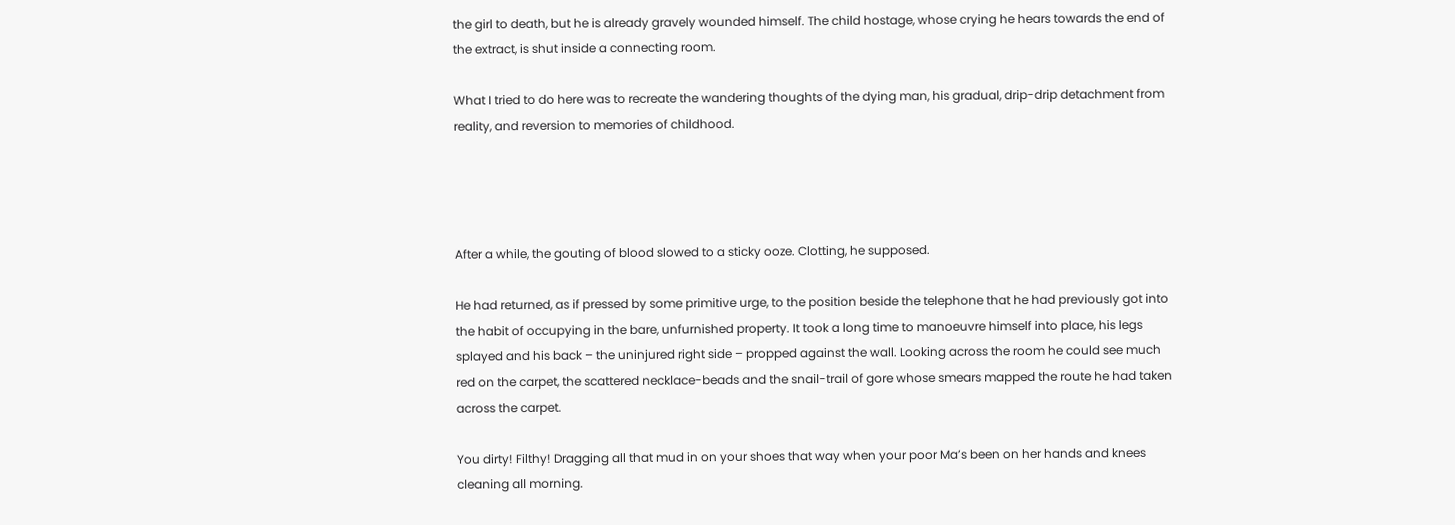the girl to death, but he is already gravely wounded himself. The child hostage, whose crying he hears towards the end of the extract, is shut inside a connecting room.

What I tried to do here was to recreate the wandering thoughts of the dying man, his gradual, drip-drip detachment from reality, and reversion to memories of childhood.




After a while, the gouting of blood slowed to a sticky ooze. Clotting, he supposed.

He had returned, as if pressed by some primitive urge, to the position beside the telephone that he had previously got into the habit of occupying in the bare, unfurnished property. It took a long time to manoeuvre himself into place, his legs splayed and his back – the uninjured right side – propped against the wall. Looking across the room he could see much red on the carpet, the scattered necklace-beads and the snail-trail of gore whose smears mapped the route he had taken across the carpet.

You dirty! Filthy! Dragging all that mud in on your shoes that way when your poor Ma’s been on her hands and knees cleaning all morning.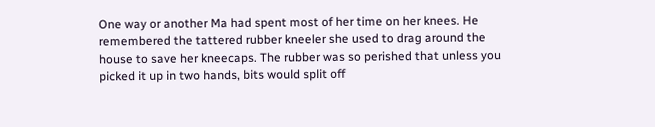One way or another Ma had spent most of her time on her knees. He remembered the tattered rubber kneeler she used to drag around the house to save her kneecaps. The rubber was so perished that unless you picked it up in two hands, bits would split off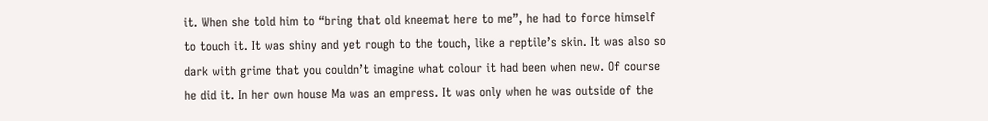it. When she told him to “bring that old kneemat here to me”, he had to force himself to touch it. It was shiny and yet rough to the touch, like a reptile’s skin. It was also so dark with grime that you couldn’t imagine what colour it had been when new. Of course he did it. In her own house Ma was an empress. It was only when he was outside of the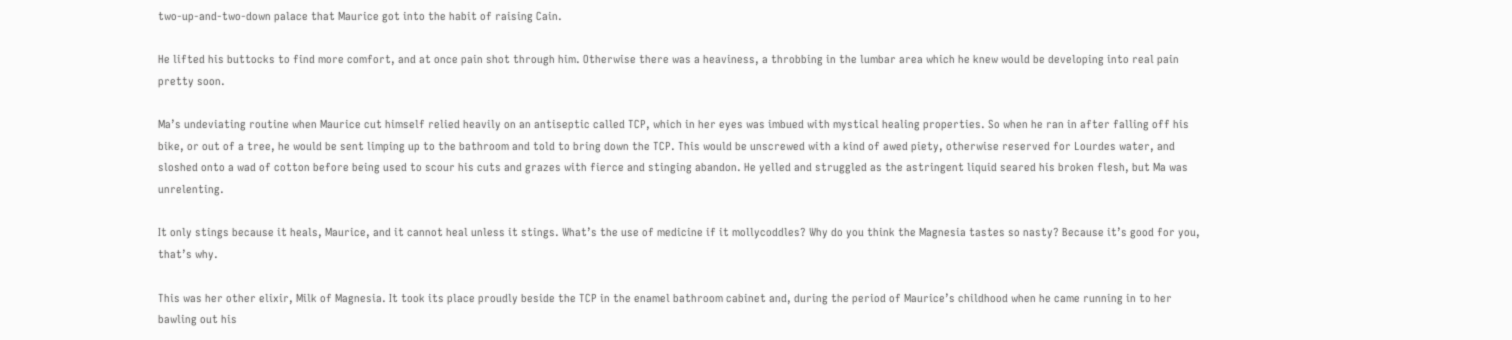two-up-and-two-down palace that Maurice got into the habit of raising Cain.

He lifted his buttocks to find more comfort, and at once pain shot through him. Otherwise there was a heaviness, a throbbing in the lumbar area which he knew would be developing into real pain pretty soon.

Ma’s undeviating routine when Maurice cut himself relied heavily on an antiseptic called TCP, which in her eyes was imbued with mystical healing properties. So when he ran in after falling off his bike, or out of a tree, he would be sent limping up to the bathroom and told to bring down the TCP. This would be unscrewed with a kind of awed piety, otherwise reserved for Lourdes water, and sloshed onto a wad of cotton before being used to scour his cuts and grazes with fierce and stinging abandon. He yelled and struggled as the astringent liquid seared his broken flesh, but Ma was unrelenting.

It only stings because it heals, Maurice, and it cannot heal unless it stings. What’s the use of medicine if it mollycoddles? Why do you think the Magnesia tastes so nasty? Because it’s good for you, that’s why.

This was her other elixir, Milk of Magnesia. It took its place proudly beside the TCP in the enamel bathroom cabinet and, during the period of Maurice’s childhood when he came running in to her bawling out his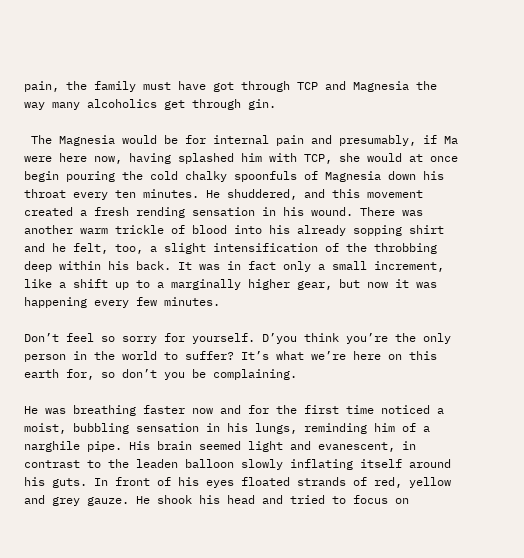pain, the family must have got through TCP and Magnesia the way many alcoholics get through gin.

 The Magnesia would be for internal pain and presumably, if Ma were here now, having splashed him with TCP, she would at once begin pouring the cold chalky spoonfuls of Magnesia down his throat every ten minutes. He shuddered, and this movement created a fresh rending sensation in his wound. There was another warm trickle of blood into his already sopping shirt and he felt, too, a slight intensification of the throbbing deep within his back. It was in fact only a small increment, like a shift up to a marginally higher gear, but now it was happening every few minutes.

Don’t feel so sorry for yourself. D’you think you’re the only person in the world to suffer? It’s what we’re here on this earth for, so don’t you be complaining.

He was breathing faster now and for the first time noticed a moist, bubbling sensation in his lungs, reminding him of a narghile pipe. His brain seemed light and evanescent, in contrast to the leaden balloon slowly inflating itself around his guts. In front of his eyes floated strands of red, yellow and grey gauze. He shook his head and tried to focus on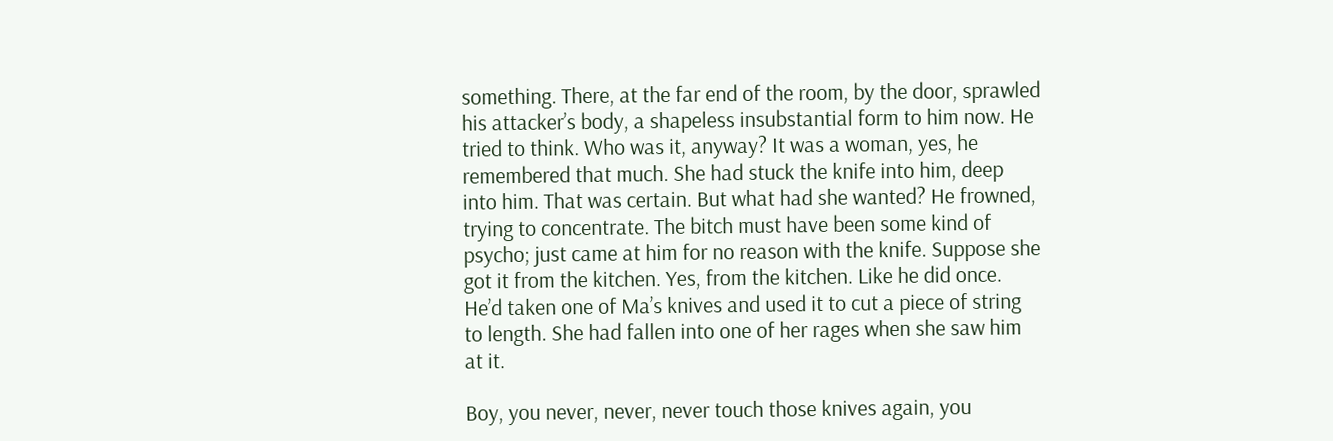something. There, at the far end of the room, by the door, sprawled his attacker’s body, a shapeless insubstantial form to him now. He tried to think. Who was it, anyway? It was a woman, yes, he remembered that much. She had stuck the knife into him, deep into him. That was certain. But what had she wanted? He frowned, trying to concentrate. The bitch must have been some kind of psycho; just came at him for no reason with the knife. Suppose she got it from the kitchen. Yes, from the kitchen. Like he did once. He’d taken one of Ma’s knives and used it to cut a piece of string to length. She had fallen into one of her rages when she saw him at it.

Boy, you never, never, never touch those knives again, you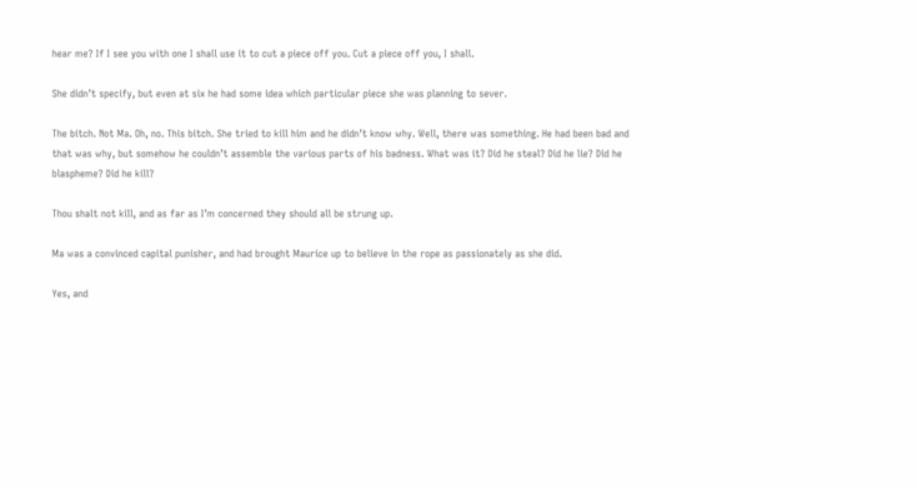hear me? If I see you with one I shall use it to cut a piece off you. Cut a piece off you, I shall.

She didn’t specify, but even at six he had some idea which particular piece she was planning to sever.

The bitch. Not Ma. Oh, no. This bitch. She tried to kill him and he didn’t know why. Well, there was something. He had been bad and that was why, but somehow he couldn’t assemble the various parts of his badness. What was it? Did he steal? Did he lie? Did he blaspheme? Did he kill?

Thou shalt not kill, and as far as I’m concerned they should all be strung up.

Ma was a convinced capital punisher, and had brought Maurice up to believe in the rope as passionately as she did.

Yes, and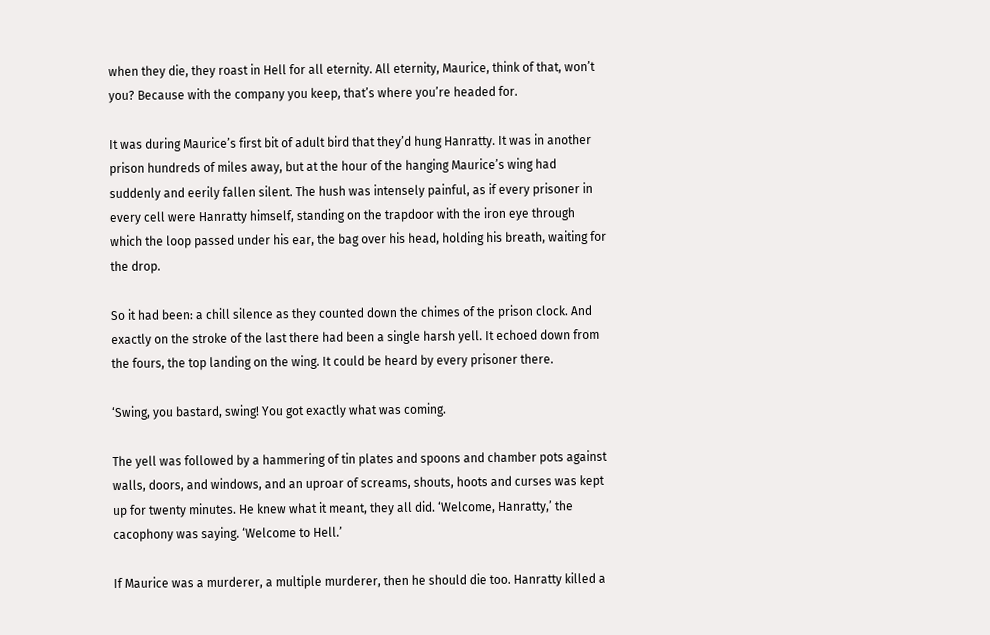when they die, they roast in Hell for all eternity. All eternity, Maurice, think of that, won’t you? Because with the company you keep, that’s where you’re headed for.

It was during Maurice’s first bit of adult bird that they’d hung Hanratty. It was in another prison hundreds of miles away, but at the hour of the hanging Maurice’s wing had suddenly and eerily fallen silent. The hush was intensely painful, as if every prisoner in every cell were Hanratty himself, standing on the trapdoor with the iron eye through which the loop passed under his ear, the bag over his head, holding his breath, waiting for the drop.

So it had been: a chill silence as they counted down the chimes of the prison clock. And exactly on the stroke of the last there had been a single harsh yell. It echoed down from the fours, the top landing on the wing. It could be heard by every prisoner there.

‘Swing, you bastard, swing! You got exactly what was coming.

The yell was followed by a hammering of tin plates and spoons and chamber pots against walls, doors, and windows, and an uproar of screams, shouts, hoots and curses was kept up for twenty minutes. He knew what it meant, they all did. ‘Welcome, Hanratty,’ the cacophony was saying. ‘Welcome to Hell.’

If Maurice was a murderer, a multiple murderer, then he should die too. Hanratty killed a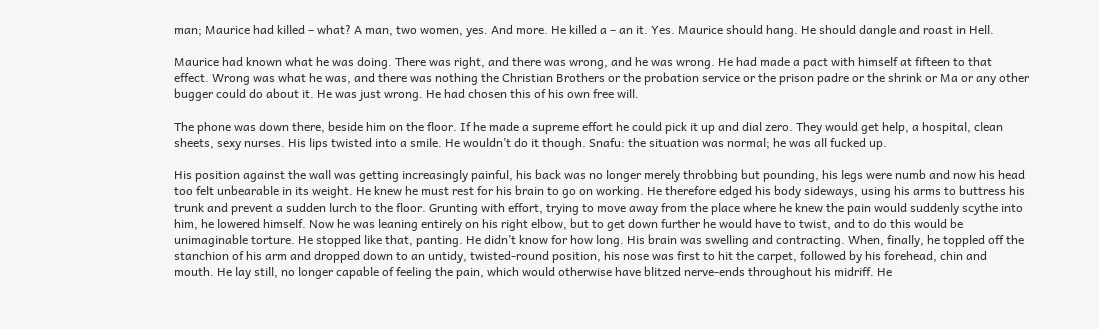man; Maurice had killed – what? A man, two women, yes. And more. He killed a – an it. Yes. Maurice should hang. He should dangle and roast in Hell.

Maurice had known what he was doing. There was right, and there was wrong, and he was wrong. He had made a pact with himself at fifteen to that effect. Wrong was what he was, and there was nothing the Christian Brothers or the probation service or the prison padre or the shrink or Ma or any other bugger could do about it. He was just wrong. He had chosen this of his own free will.

The phone was down there, beside him on the floor. If he made a supreme effort he could pick it up and dial zero. They would get help, a hospital, clean sheets, sexy nurses. His lips twisted into a smile. He wouldn’t do it though. Snafu: the situation was normal; he was all fucked up.

His position against the wall was getting increasingly painful, his back was no longer merely throbbing but pounding, his legs were numb and now his head too felt unbearable in its weight. He knew he must rest for his brain to go on working. He therefore edged his body sideways, using his arms to buttress his trunk and prevent a sudden lurch to the floor. Grunting with effort, trying to move away from the place where he knew the pain would suddenly scythe into him, he lowered himself. Now he was leaning entirely on his right elbow, but to get down further he would have to twist, and to do this would be unimaginable torture. He stopped like that, panting. He didn’t know for how long. His brain was swelling and contracting. When, finally, he toppled off the stanchion of his arm and dropped down to an untidy, twisted-round position, his nose was first to hit the carpet, followed by his forehead, chin and mouth. He lay still, no longer capable of feeling the pain, which would otherwise have blitzed nerve-ends throughout his midriff. He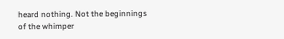heard nothing. Not the beginnings of the whimper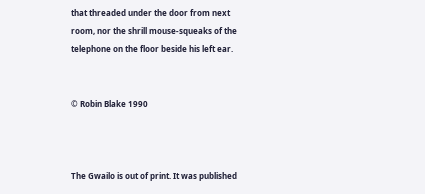that threaded under the door from next room, nor the shrill mouse-squeaks of the telephone on the floor beside his left ear.


© Robin Blake 1990



The Gwailo is out of print. It was published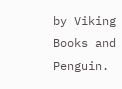by Viking Books and Penguin.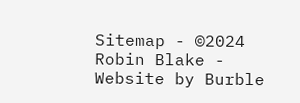Sitemap - ©2024 Robin Blake - Website by Burble